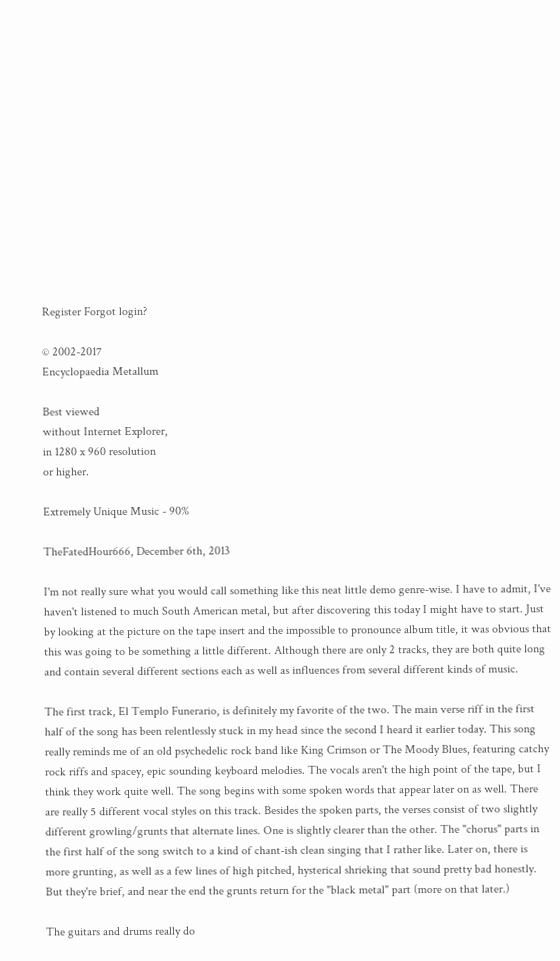Register Forgot login?

© 2002-2017
Encyclopaedia Metallum

Best viewed
without Internet Explorer,
in 1280 x 960 resolution
or higher.

Extremely Unique Music - 90%

TheFatedHour666, December 6th, 2013

I'm not really sure what you would call something like this neat little demo genre-wise. I have to admit, I've haven't listened to much South American metal, but after discovering this today I might have to start. Just by looking at the picture on the tape insert and the impossible to pronounce album title, it was obvious that this was going to be something a little different. Although there are only 2 tracks, they are both quite long and contain several different sections each as well as influences from several different kinds of music.

The first track, El Templo Funerario, is definitely my favorite of the two. The main verse riff in the first half of the song has been relentlessly stuck in my head since the second I heard it earlier today. This song really reminds me of an old psychedelic rock band like King Crimson or The Moody Blues, featuring catchy rock riffs and spacey, epic sounding keyboard melodies. The vocals aren't the high point of the tape, but I think they work quite well. The song begins with some spoken words that appear later on as well. There are really 5 different vocal styles on this track. Besides the spoken parts, the verses consist of two slightly different growling/grunts that alternate lines. One is slightly clearer than the other. The "chorus" parts in the first half of the song switch to a kind of chant-ish clean singing that I rather like. Later on, there is more grunting, as well as a few lines of high pitched, hysterical shrieking that sound pretty bad honestly. But they're brief, and near the end the grunts return for the "black metal" part (more on that later.)

The guitars and drums really do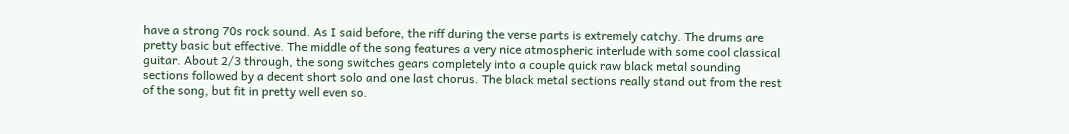have a strong 70s rock sound. As I said before, the riff during the verse parts is extremely catchy. The drums are pretty basic but effective. The middle of the song features a very nice atmospheric interlude with some cool classical guitar. About 2/3 through, the song switches gears completely into a couple quick raw black metal sounding sections followed by a decent short solo and one last chorus. The black metal sections really stand out from the rest of the song, but fit in pretty well even so.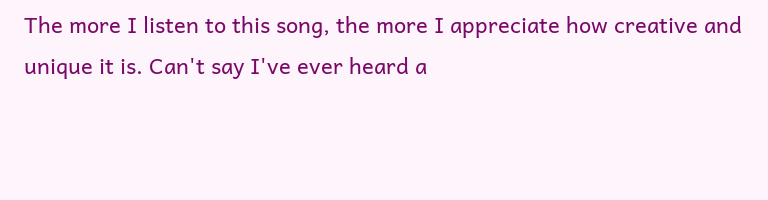The more I listen to this song, the more I appreciate how creative and unique it is. Can't say I've ever heard a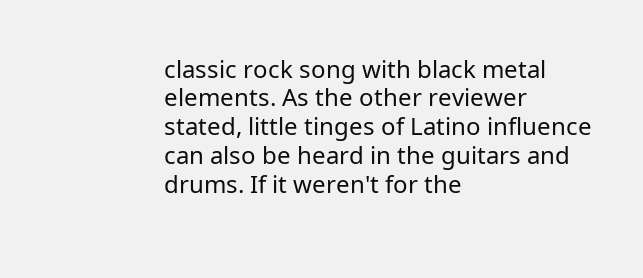classic rock song with black metal elements. As the other reviewer stated, little tinges of Latino influence can also be heard in the guitars and drums. If it weren't for the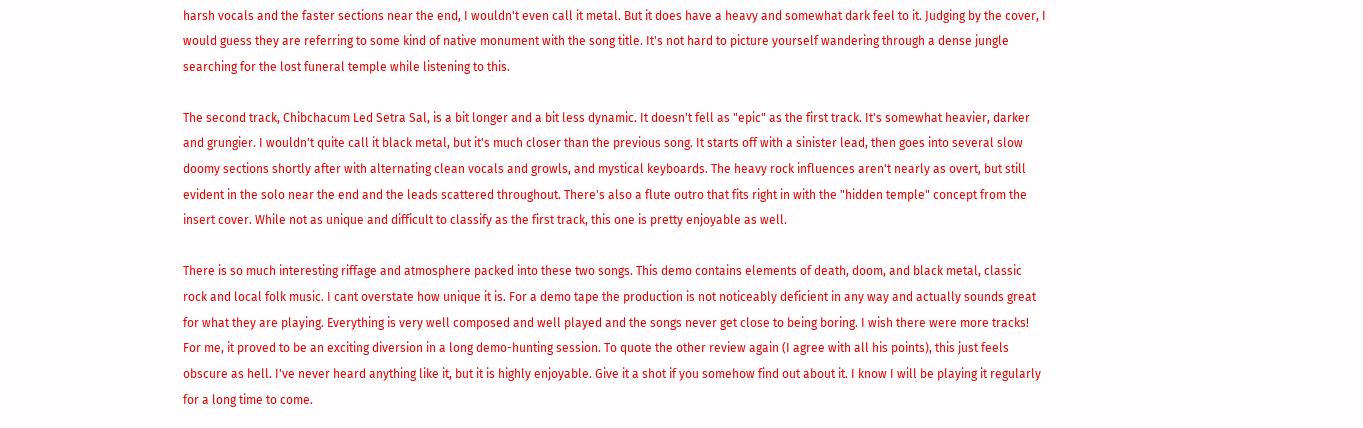harsh vocals and the faster sections near the end, I wouldn't even call it metal. But it does have a heavy and somewhat dark feel to it. Judging by the cover, I would guess they are referring to some kind of native monument with the song title. It's not hard to picture yourself wandering through a dense jungle searching for the lost funeral temple while listening to this.

The second track, Chibchacum Led Setra Sal, is a bit longer and a bit less dynamic. It doesn't fell as "epic" as the first track. It's somewhat heavier, darker and grungier. I wouldn't quite call it black metal, but it's much closer than the previous song. It starts off with a sinister lead, then goes into several slow doomy sections shortly after with alternating clean vocals and growls, and mystical keyboards. The heavy rock influences aren't nearly as overt, but still evident in the solo near the end and the leads scattered throughout. There's also a flute outro that fits right in with the "hidden temple" concept from the insert cover. While not as unique and difficult to classify as the first track, this one is pretty enjoyable as well.

There is so much interesting riffage and atmosphere packed into these two songs. This demo contains elements of death, doom, and black metal, classic rock and local folk music. I cant overstate how unique it is. For a demo tape the production is not noticeably deficient in any way and actually sounds great for what they are playing. Everything is very well composed and well played and the songs never get close to being boring. I wish there were more tracks! For me, it proved to be an exciting diversion in a long demo-hunting session. To quote the other review again (I agree with all his points), this just feels obscure as hell. I've never heard anything like it, but it is highly enjoyable. Give it a shot if you somehow find out about it. I know I will be playing it regularly for a long time to come.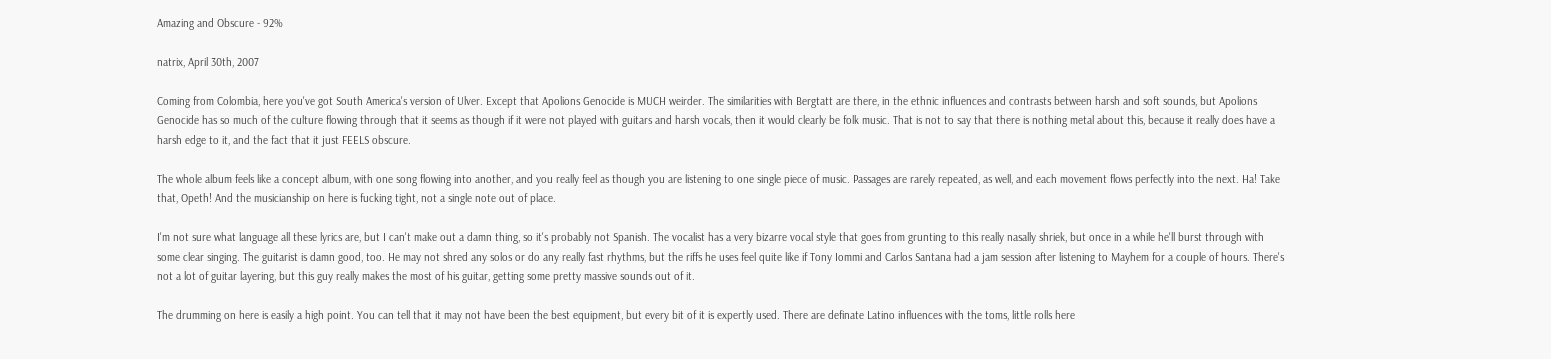Amazing and Obscure - 92%

natrix, April 30th, 2007

Coming from Colombia, here you've got South America's version of Ulver. Except that Apolions Genocide is MUCH weirder. The similarities with Bergtatt are there, in the ethnic influences and contrasts between harsh and soft sounds, but Apolions Genocide has so much of the culture flowing through that it seems as though if it were not played with guitars and harsh vocals, then it would clearly be folk music. That is not to say that there is nothing metal about this, because it really does have a harsh edge to it, and the fact that it just FEELS obscure.

The whole album feels like a concept album, with one song flowing into another, and you really feel as though you are listening to one single piece of music. Passages are rarely repeated, as well, and each movement flows perfectly into the next. Ha! Take that, Opeth! And the musicianship on here is fucking tight, not a single note out of place.

I'm not sure what language all these lyrics are, but I can't make out a damn thing, so it's probably not Spanish. The vocalist has a very bizarre vocal style that goes from grunting to this really nasally shriek, but once in a while he'll burst through with some clear singing. The guitarist is damn good, too. He may not shred any solos or do any really fast rhythms, but the riffs he uses feel quite like if Tony Iommi and Carlos Santana had a jam session after listening to Mayhem for a couple of hours. There's not a lot of guitar layering, but this guy really makes the most of his guitar, getting some pretty massive sounds out of it.

The drumming on here is easily a high point. You can tell that it may not have been the best equipment, but every bit of it is expertly used. There are definate Latino influences with the toms, little rolls here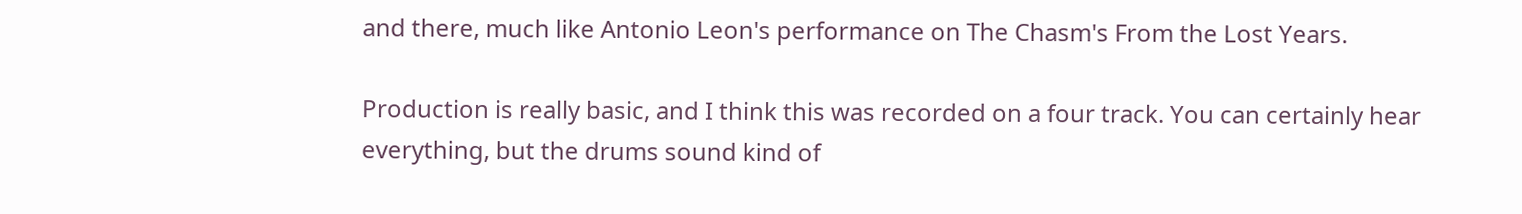and there, much like Antonio Leon's performance on The Chasm's From the Lost Years.

Production is really basic, and I think this was recorded on a four track. You can certainly hear everything, but the drums sound kind of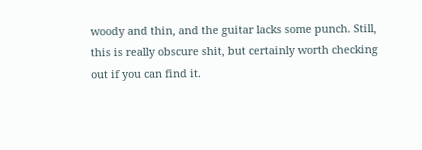woody and thin, and the guitar lacks some punch. Still, this is really obscure shit, but certainly worth checking out if you can find it.